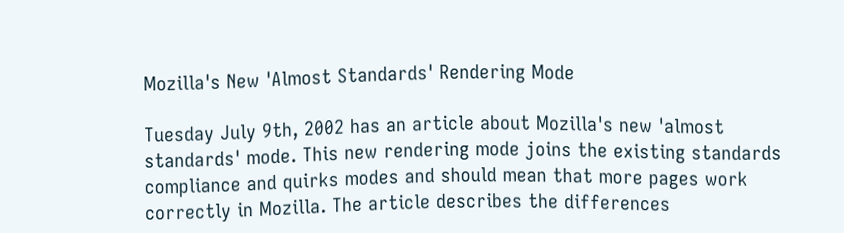Mozilla's New 'Almost Standards' Rendering Mode

Tuesday July 9th, 2002 has an article about Mozilla's new 'almost standards' mode. This new rendering mode joins the existing standards compliance and quirks modes and should mean that more pages work correctly in Mozilla. The article describes the differences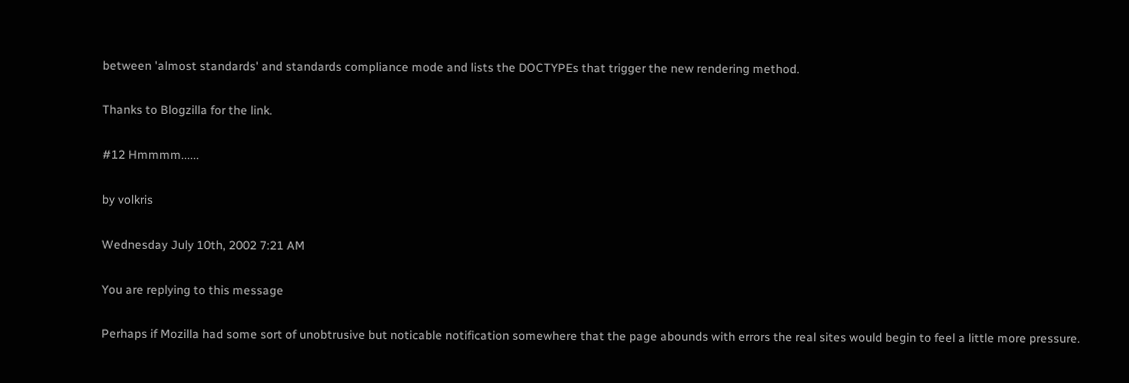between 'almost standards' and standards compliance mode and lists the DOCTYPEs that trigger the new rendering method.

Thanks to Blogzilla for the link.

#12 Hmmmm......

by volkris

Wednesday July 10th, 2002 7:21 AM

You are replying to this message

Perhaps if Mozilla had some sort of unobtrusive but noticable notification somewhere that the page abounds with errors the real sites would begin to feel a little more pressure.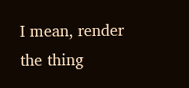I mean, render the thing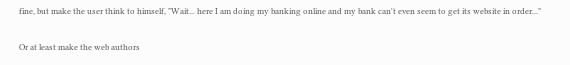fine, but make the user think to himself, "Wait... here I am doing my banking online and my bank can't even seem to get its website in order..."

Or at least make the web authors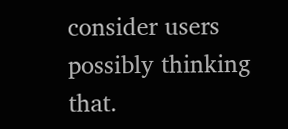consider users possibly thinking that.